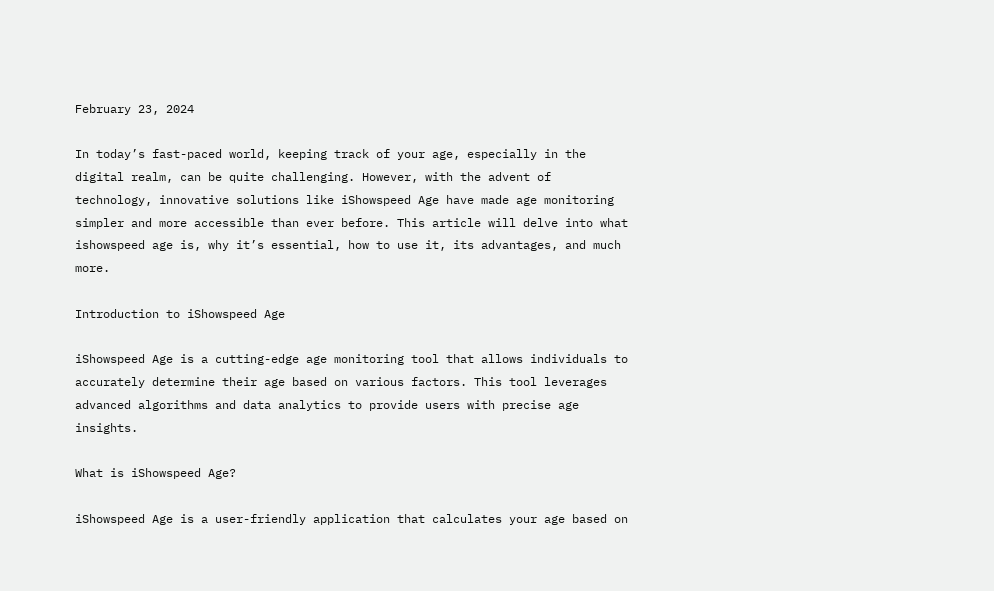February 23, 2024

In today’s fast-paced world, keeping track of your age, especially in the digital realm, can be quite challenging. However, with the advent of technology, innovative solutions like iShowspeed Age have made age monitoring simpler and more accessible than ever before. This article will delve into what ishowspeed age is, why it’s essential, how to use it, its advantages, and much more.

Introduction to iShowspeed Age

iShowspeed Age is a cutting-edge age monitoring tool that allows individuals to accurately determine their age based on various factors. This tool leverages advanced algorithms and data analytics to provide users with precise age insights.

What is iShowspeed Age?

iShowspeed Age is a user-friendly application that calculates your age based on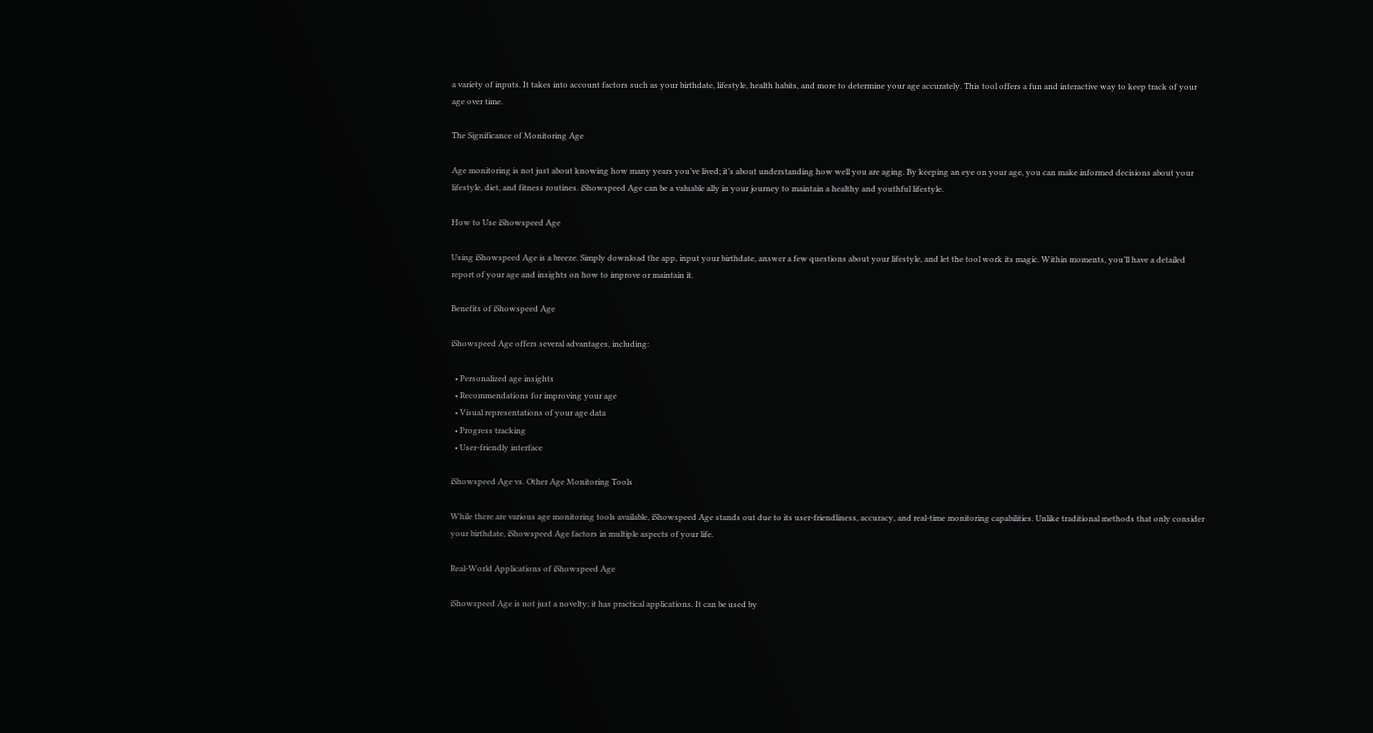a variety of inputs. It takes into account factors such as your birthdate, lifestyle, health habits, and more to determine your age accurately. This tool offers a fun and interactive way to keep track of your age over time.

The Significance of Monitoring Age

Age monitoring is not just about knowing how many years you’ve lived; it’s about understanding how well you are aging. By keeping an eye on your age, you can make informed decisions about your lifestyle, diet, and fitness routines. iShowspeed Age can be a valuable ally in your journey to maintain a healthy and youthful lifestyle.

How to Use iShowspeed Age

Using iShowspeed Age is a breeze. Simply download the app, input your birthdate, answer a few questions about your lifestyle, and let the tool work its magic. Within moments, you’ll have a detailed report of your age and insights on how to improve or maintain it.

Benefits of iShowspeed Age

iShowspeed Age offers several advantages, including:

  • Personalized age insights
  • Recommendations for improving your age
  • Visual representations of your age data
  • Progress tracking
  • User-friendly interface

iShowspeed Age vs. Other Age Monitoring Tools

While there are various age monitoring tools available, iShowspeed Age stands out due to its user-friendliness, accuracy, and real-time monitoring capabilities. Unlike traditional methods that only consider your birthdate, iShowspeed Age factors in multiple aspects of your life.

Real-World Applications of iShowspeed Age

iShowspeed Age is not just a novelty; it has practical applications. It can be used by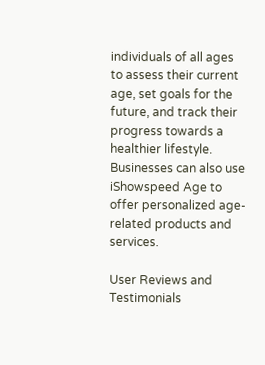individuals of all ages to assess their current age, set goals for the future, and track their progress towards a healthier lifestyle. Businesses can also use iShowspeed Age to offer personalized age-related products and services.

User Reviews and Testimonials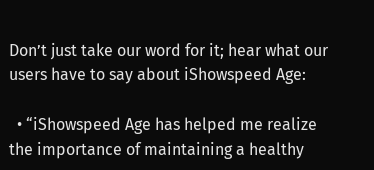Don’t just take our word for it; hear what our users have to say about iShowspeed Age:

  • “iShowspeed Age has helped me realize the importance of maintaining a healthy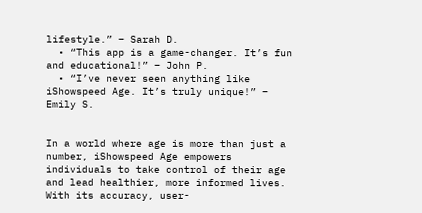lifestyle.” – Sarah D.
  • “This app is a game-changer. It’s fun and educational!” – John P.
  • “I’ve never seen anything like iShowspeed Age. It’s truly unique!” – Emily S.


In a world where age is more than just a number, iShowspeed Age empowers individuals to take control of their age and lead healthier, more informed lives. With its accuracy, user-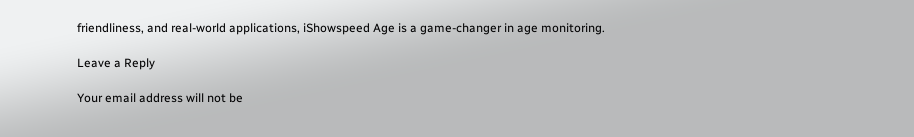friendliness, and real-world applications, iShowspeed Age is a game-changer in age monitoring.

Leave a Reply

Your email address will not be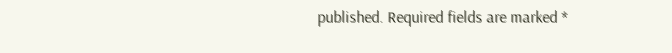published. Required fields are marked *